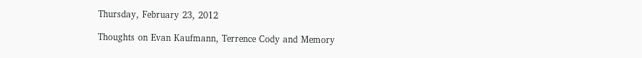Thursday, February 23, 2012

Thoughts on Evan Kaufmann, Terrence Cody and Memory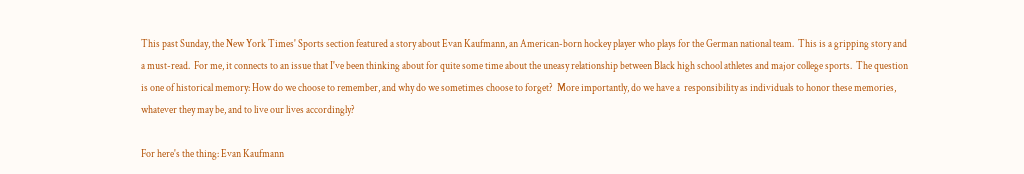This past Sunday, the New York Times' Sports section featured a story about Evan Kaufmann, an American-born hockey player who plays for the German national team.  This is a gripping story and a must-read.  For me, it connects to an issue that I've been thinking about for quite some time about the uneasy relationship between Black high school athletes and major college sports.  The question is one of historical memory: How do we choose to remember, and why do we sometimes choose to forget?  More importantly, do we have a  responsibility as individuals to honor these memories, whatever they may be, and to live our lives accordingly?

For here's the thing: Evan Kaufmann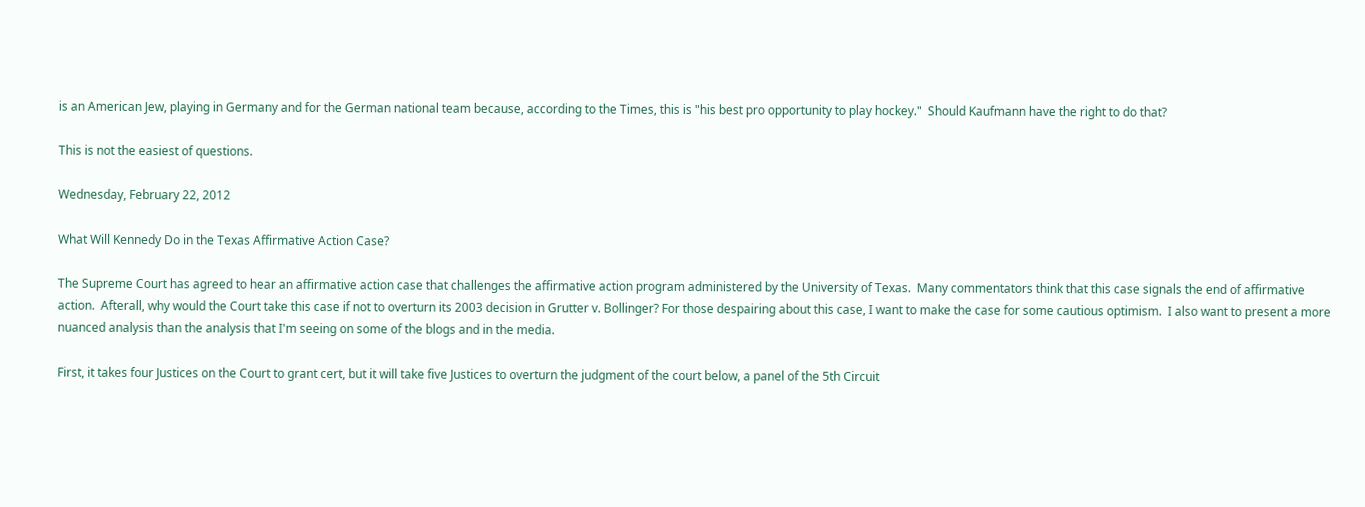is an American Jew, playing in Germany and for the German national team because, according to the Times, this is "his best pro opportunity to play hockey."  Should Kaufmann have the right to do that?

This is not the easiest of questions.

Wednesday, February 22, 2012

What Will Kennedy Do in the Texas Affirmative Action Case?

The Supreme Court has agreed to hear an affirmative action case that challenges the affirmative action program administered by the University of Texas.  Many commentators think that this case signals the end of affirmative action.  Afterall, why would the Court take this case if not to overturn its 2003 decision in Grutter v. Bollinger? For those despairing about this case, I want to make the case for some cautious optimism.  I also want to present a more nuanced analysis than the analysis that I'm seeing on some of the blogs and in the media.

First, it takes four Justices on the Court to grant cert, but it will take five Justices to overturn the judgment of the court below, a panel of the 5th Circuit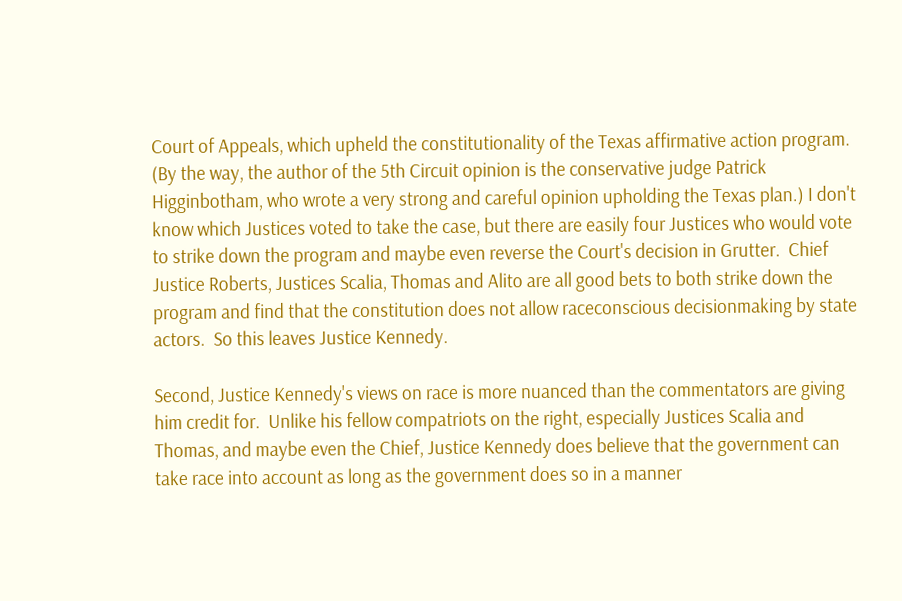Court of Appeals, which upheld the constitutionality of the Texas affirmative action program.  (By the way, the author of the 5th Circuit opinion is the conservative judge Patrick Higginbotham, who wrote a very strong and careful opinion upholding the Texas plan.) I don't know which Justices voted to take the case, but there are easily four Justices who would vote to strike down the program and maybe even reverse the Court's decision in Grutter.  Chief Justice Roberts, Justices Scalia, Thomas and Alito are all good bets to both strike down the program and find that the constitution does not allow raceconscious decisionmaking by state actors.  So this leaves Justice Kennedy.

Second, Justice Kennedy's views on race is more nuanced than the commentators are giving him credit for.  Unlike his fellow compatriots on the right, especially Justices Scalia and Thomas, and maybe even the Chief, Justice Kennedy does believe that the government can take race into account as long as the government does so in a manner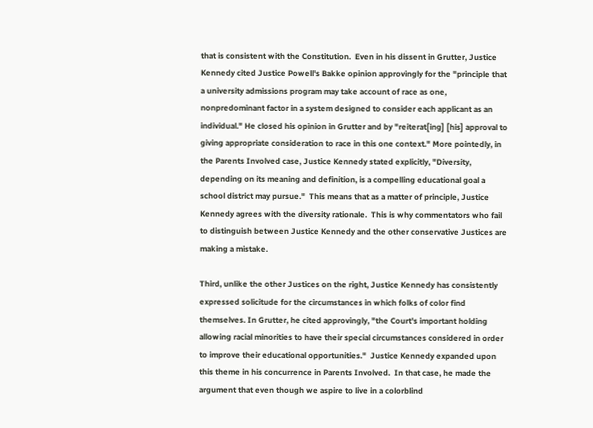that is consistent with the Constitution.  Even in his dissent in Grutter, Justice Kennedy cited Justice Powell's Bakke opinion approvingly for the "principle that a university admissions program may take account of race as one, nonpredominant factor in a system designed to consider each applicant as an individual." He closed his opinion in Grutter and by "reiterat[ing] [his] approval to giving appropriate consideration to race in this one context." More pointedly, in the Parents Involved case, Justice Kennedy stated explicitly, "Diversity, depending on its meaning and definition, is a compelling educational goal a school district may pursue."  This means that as a matter of principle, Justice Kennedy agrees with the diversity rationale.  This is why commentators who fail to distinguish between Justice Kennedy and the other conservative Justices are making a mistake.

Third, unlike the other Justices on the right, Justice Kennedy has consistently expressed solicitude for the circumstances in which folks of color find themselves. In Grutter, he cited approvingly, "the Court's important holding allowing racial minorities to have their special circumstances considered in order to improve their educational opportunities."  Justice Kennedy expanded upon this theme in his concurrence in Parents Involved.  In that case, he made the argument that even though we aspire to live in a colorblind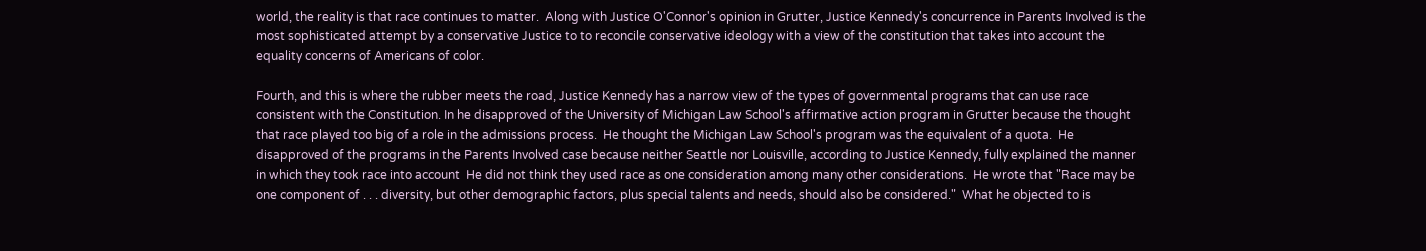world, the reality is that race continues to matter.  Along with Justice O'Connor's opinion in Grutter, Justice Kennedy's concurrence in Parents Involved is the most sophisticated attempt by a conservative Justice to to reconcile conservative ideology with a view of the constitution that takes into account the equality concerns of Americans of color.

Fourth, and this is where the rubber meets the road, Justice Kennedy has a narrow view of the types of governmental programs that can use race consistent with the Constitution. In he disapproved of the University of Michigan Law School's affirmative action program in Grutter because the thought that race played too big of a role in the admissions process.  He thought the Michigan Law School's program was the equivalent of a quota.  He disapproved of the programs in the Parents Involved case because neither Seattle nor Louisville, according to Justice Kennedy, fully explained the manner in which they took race into account  He did not think they used race as one consideration among many other considerations.  He wrote that "Race may be one component of . . . diversity, but other demographic factors, plus special talents and needs, should also be considered."  What he objected to is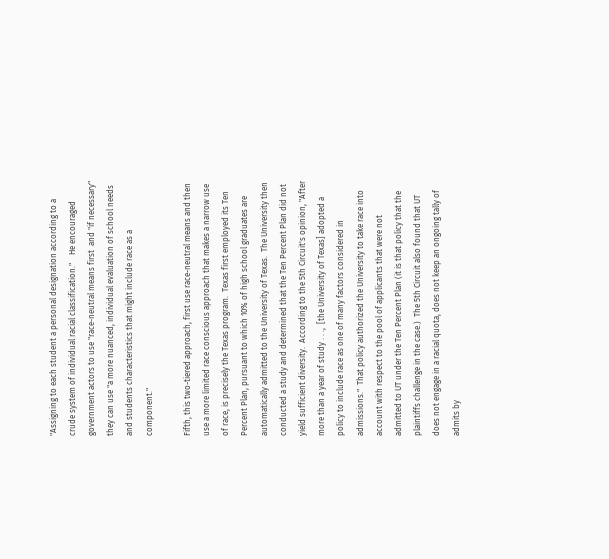"Assigning to each student a personal designation according to a crude system of individual racial classification."    He encouraged government actors to use "race-neutral means first  and "if necessary" they can use "a more nuanced, individual evaluation of school needs and students characteristics that might include race as a component."

Fifth, this two-tiered approach, first use race-neutral means and then use a more limited race conscious approach that makes a narrow use of race, is precisely the Texas program.  Texas first employed its Ten Percent Plan, pursuant to which 10% of high school graduates are automatically admitted to the University of Texas.  The University then conducted a study and determined that the Ten Percent Plan did not yield sufficient diversity.  According to the 5th Circuit's opinion, "After more than a year of study . . .,  [the University of Texas] adopted a policy to include race as one of many factors considered in admissions."  That policy authorized the University to take race into account with respect to the pool of applicants that were not admitted to UT under the Ten Percent Plan (it is that policy that the plaintiffs challenge in the case.)  The 5th Circuit also found that UT does not engage in a racial quota, does not keep an ongoing tally of admits by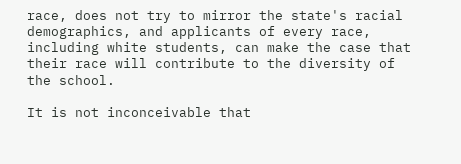race, does not try to mirror the state's racial demographics, and applicants of every race, including white students, can make the case that their race will contribute to the diversity of the school.

It is not inconceivable that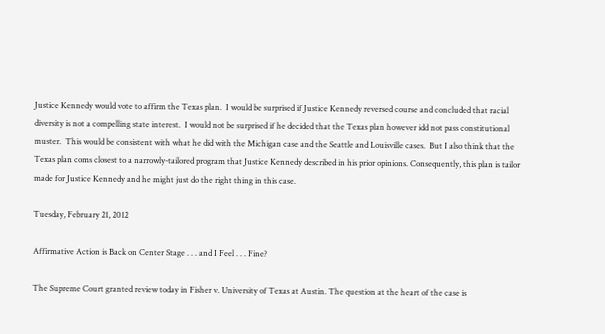Justice Kennedy would vote to affirm the Texas plan.  I would be surprised if Justice Kennedy reversed course and concluded that racial diversity is not a compelling state interest.  I would not be surprised if he decided that the Texas plan however idd not pass constitutional muster.  This would be consistent with what he did with the Michigan case and the Seattle and Louisville cases.  But I also think that the Texas plan coms closest to a narrowly-tailored program that Justice Kennedy described in his prior opinions. Consequently, this plan is tailor made for Justice Kennedy and he might just do the right thing in this case.

Tuesday, February 21, 2012

Affirmative Action is Back on Center Stage . . . and I Feel . . . Fine?

The Supreme Court granted review today in Fisher v. University of Texas at Austin. The question at the heart of the case is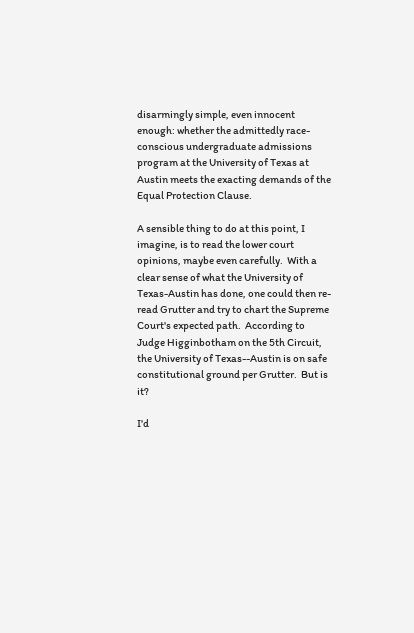disarmingly simple, even innocent enough: whether the admittedly race-conscious undergraduate admissions program at the University of Texas at Austin meets the exacting demands of the Equal Protection Clause.

A sensible thing to do at this point, I imagine, is to read the lower court opinions, maybe even carefully.  With a clear sense of what the University of Texas-Austin has done, one could then re-read Grutter and try to chart the Supreme Court's expected path.  According to Judge Higginbotham on the 5th Circuit, the University of Texas--Austin is on safe constitutional ground per Grutter.  But is it?

I'd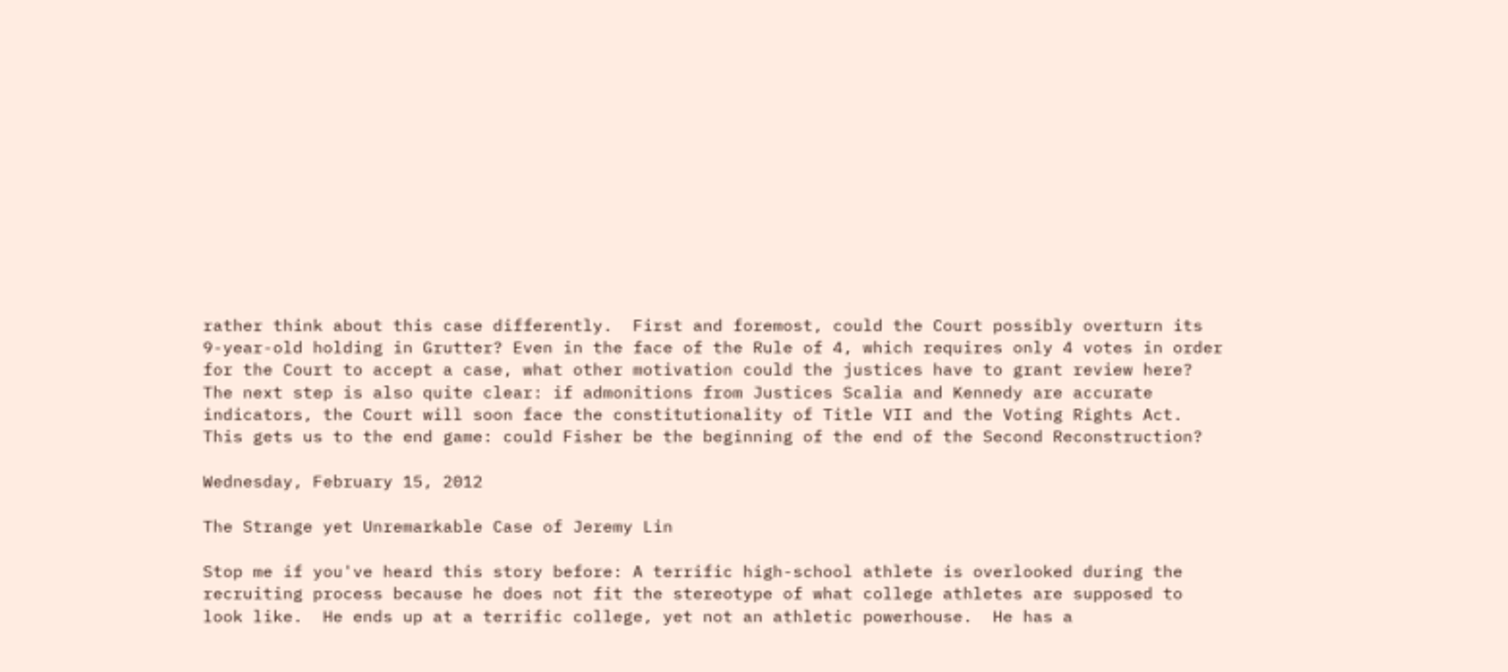rather think about this case differently.  First and foremost, could the Court possibly overturn its 9-year-old holding in Grutter? Even in the face of the Rule of 4, which requires only 4 votes in order for the Court to accept a case, what other motivation could the justices have to grant review here? The next step is also quite clear: if admonitions from Justices Scalia and Kennedy are accurate indicators, the Court will soon face the constitutionality of Title VII and the Voting Rights Act.  This gets us to the end game: could Fisher be the beginning of the end of the Second Reconstruction?

Wednesday, February 15, 2012

The Strange yet Unremarkable Case of Jeremy Lin

Stop me if you've heard this story before: A terrific high-school athlete is overlooked during the recruiting process because he does not fit the stereotype of what college athletes are supposed to look like.  He ends up at a terrific college, yet not an athletic powerhouse.  He has a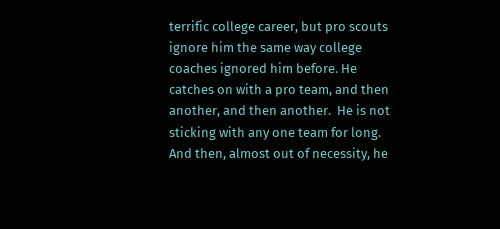terrific college career, but pro scouts ignore him the same way college coaches ignored him before. He catches on with a pro team, and then another, and then another.  He is not sticking with any one team for long.  And then, almost out of necessity, he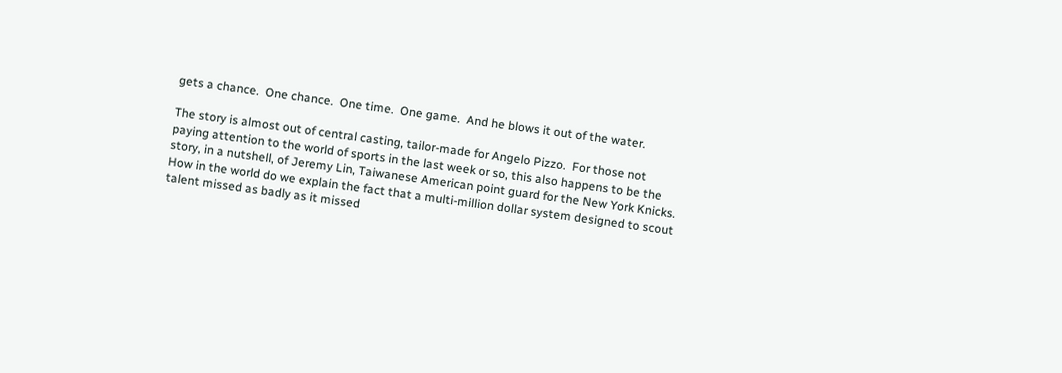gets a chance.  One chance.  One time.  One game.  And he blows it out of the water.

The story is almost out of central casting, tailor-made for Angelo Pizzo.  For those not paying attention to the world of sports in the last week or so, this also happens to be the story, in a nutshell, of Jeremy Lin, Taiwanese American point guard for the New York Knicks.  How in the world do we explain the fact that a multi-million dollar system designed to scout talent missed as badly as it missed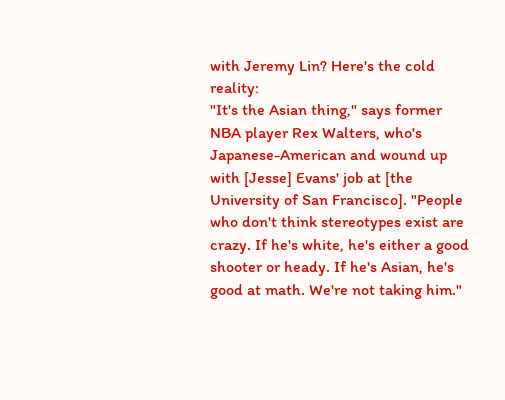with Jeremy Lin? Here's the cold reality:
"It's the Asian thing," says former NBA player Rex Walters, who's Japanese-American and wound up with [Jesse] Evans' job at [the University of San Francisco]. "People who don't think stereotypes exist are crazy. If he's white, he's either a good shooter or heady. If he's Asian, he's good at math. We're not taking him."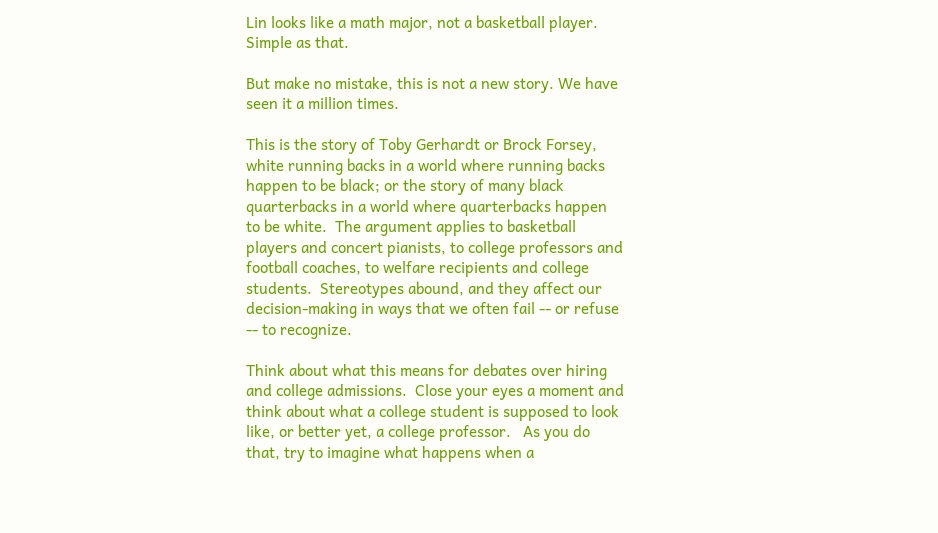Lin looks like a math major, not a basketball player.  Simple as that.

But make no mistake, this is not a new story. We have seen it a million times.

This is the story of Toby Gerhardt or Brock Forsey, white running backs in a world where running backs happen to be black; or the story of many black quarterbacks in a world where quarterbacks happen to be white.  The argument applies to basketball players and concert pianists, to college professors and football coaches, to welfare recipients and college students.  Stereotypes abound, and they affect our decision-making in ways that we often fail -- or refuse -- to recognize.

Think about what this means for debates over hiring and college admissions.  Close your eyes a moment and think about what a college student is supposed to look like, or better yet, a college professor.   As you do that, try to imagine what happens when a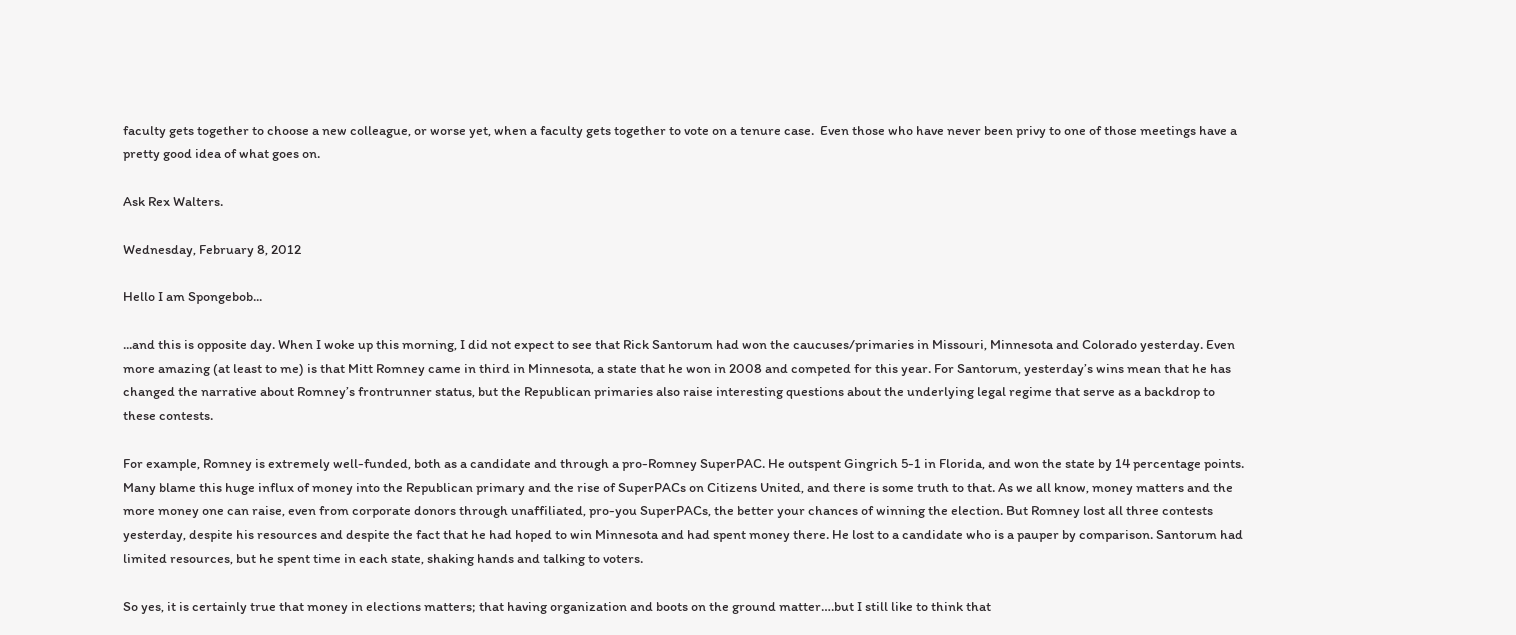faculty gets together to choose a new colleague, or worse yet, when a faculty gets together to vote on a tenure case.  Even those who have never been privy to one of those meetings have a pretty good idea of what goes on.

Ask Rex Walters.

Wednesday, February 8, 2012

Hello I am Spongebob...

...and this is opposite day. When I woke up this morning, I did not expect to see that Rick Santorum had won the caucuses/primaries in Missouri, Minnesota and Colorado yesterday. Even more amazing (at least to me) is that Mitt Romney came in third in Minnesota, a state that he won in 2008 and competed for this year. For Santorum, yesterday’s wins mean that he has changed the narrative about Romney’s frontrunner status, but the Republican primaries also raise interesting questions about the underlying legal regime that serve as a backdrop to these contests.

For example, Romney is extremely well-funded, both as a candidate and through a pro-Romney SuperPAC. He outspent Gingrich 5-1 in Florida, and won the state by 14 percentage points. Many blame this huge influx of money into the Republican primary and the rise of SuperPACs on Citizens United, and there is some truth to that. As we all know, money matters and the more money one can raise, even from corporate donors through unaffiliated, pro-you SuperPACs, the better your chances of winning the election. But Romney lost all three contests yesterday, despite his resources and despite the fact that he had hoped to win Minnesota and had spent money there. He lost to a candidate who is a pauper by comparison. Santorum had limited resources, but he spent time in each state, shaking hands and talking to voters.

So yes, it is certainly true that money in elections matters; that having organization and boots on the ground matter….but I still like to think that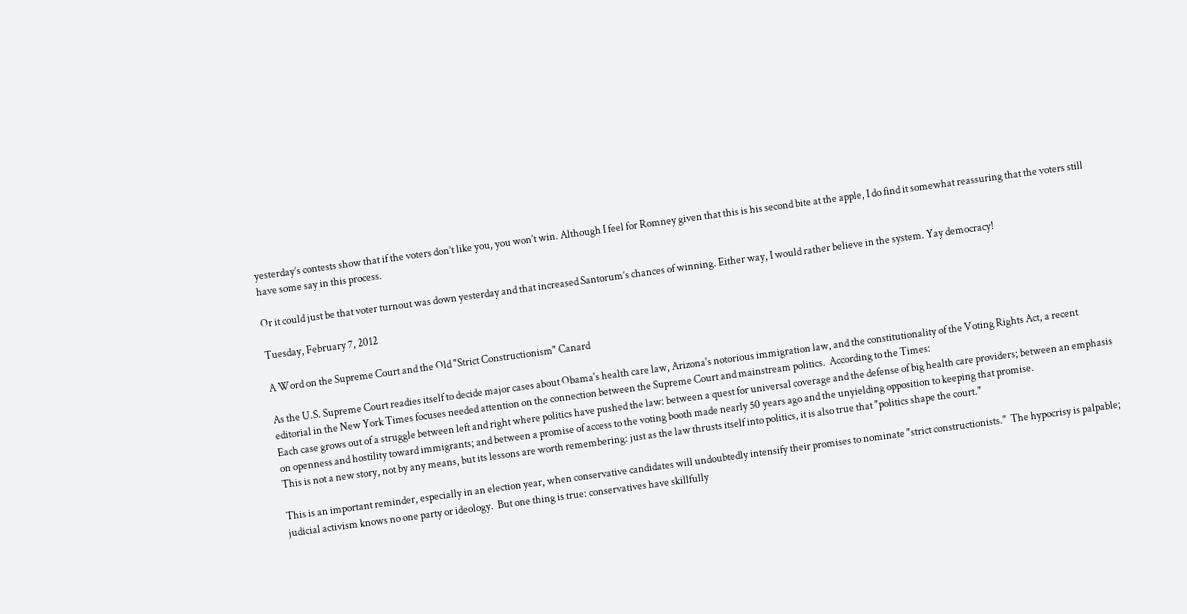yesterday’s contests show that if the voters don’t like you, you won’t win. Although I feel for Romney given that this is his second bite at the apple, I do find it somewhat reassuring that the voters still have some say in this process.

Or it could just be that voter turnout was down yesterday and that increased Santorum’s chances of winning. Either way, I would rather believe in the system. Yay democracy!

Tuesday, February 7, 2012

A Word on the Supreme Court and the Old "Strict Constructionism" Canard

As the U.S. Supreme Court readies itself to decide major cases about Obama's health care law, Arizona's notorious immigration law, and the constitutionality of the Voting Rights Act, a recent editorial in the New York Times focuses needed attention on the connection between the Supreme Court and mainstream politics.  According to the Times:
Each case grows out of a struggle between left and right where politics have pushed the law: between a quest for universal coverage and the defense of big health care providers; between an emphasis on openness and hostility toward immigrants; and between a promise of access to the voting booth made nearly 50 years ago and the unyielding opposition to keeping that promise.
This is not a new story, not by any means, but its lessons are worth remembering: just as the law thrusts itself into politics, it is also true that "politics shape the court."

This is an important reminder, especially in an election year, when conservative candidates will undoubtedly intensify their promises to nominate "strict constructionists."  The hypocrisy is palpable; judicial activism knows no one party or ideology.  But one thing is true: conservatives have skillfully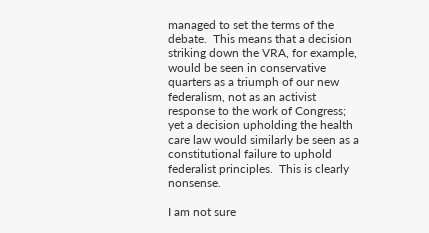managed to set the terms of the debate.  This means that a decision striking down the VRA, for example, would be seen in conservative quarters as a triumph of our new federalism, not as an activist response to the work of Congress; yet a decision upholding the health care law would similarly be seen as a constitutional failure to uphold federalist principles.  This is clearly nonsense.

I am not sure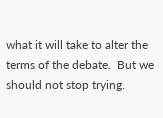what it will take to alter the terms of the debate.  But we should not stop trying.